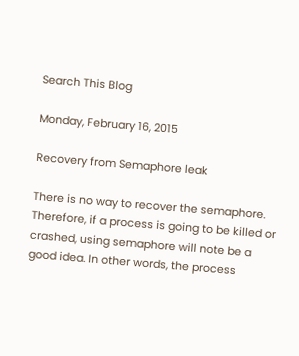Search This Blog

Monday, February 16, 2015

Recovery from Semaphore leak

There is no way to recover the semaphore. Therefore, if a process is going to be killed or crashed, using semaphore will note be a good idea. In other words, the process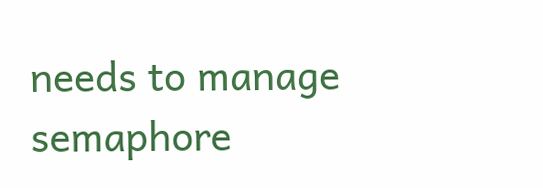needs to manage semaphore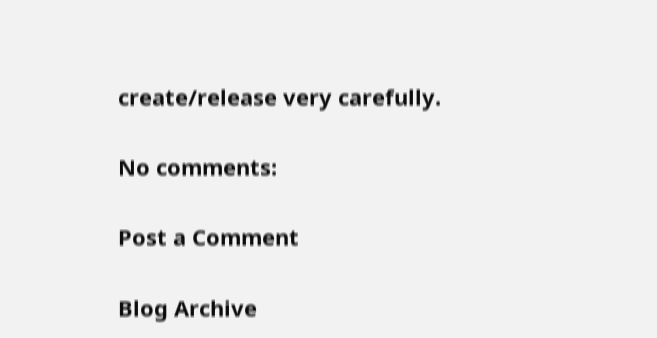create/release very carefully.

No comments:

Post a Comment

Blog Archive